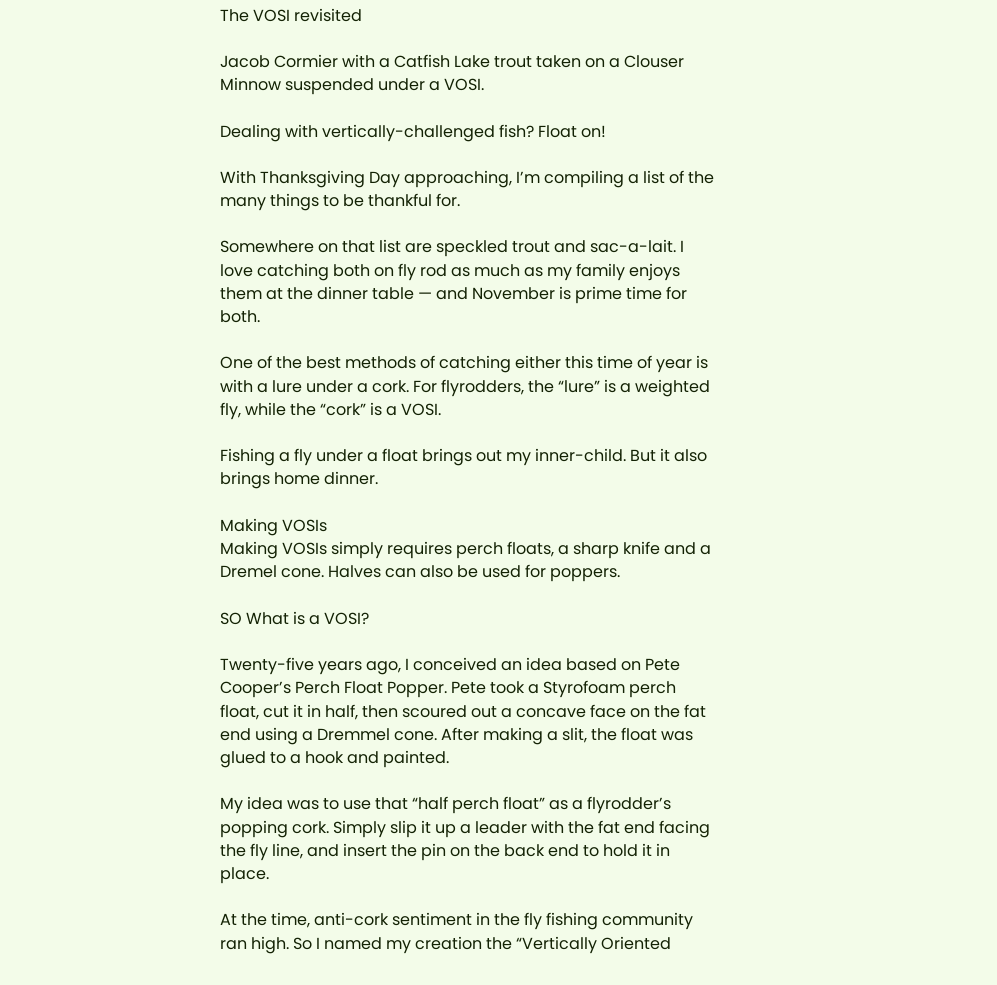The VOSI revisited

Jacob Cormier with a Catfish Lake trout taken on a Clouser Minnow suspended under a VOSI.

Dealing with vertically-challenged fish? Float on!

With Thanksgiving Day approaching, I’m compiling a list of the many things to be thankful for.

Somewhere on that list are speckled trout and sac-a-lait. I love catching both on fly rod as much as my family enjoys them at the dinner table — and November is prime time for both.

One of the best methods of catching either this time of year is with a lure under a cork. For flyrodders, the “lure” is a weighted fly, while the “cork” is a VOSI.

Fishing a fly under a float brings out my inner-child. But it also brings home dinner.

Making VOSIs
Making VOSIs simply requires perch floats, a sharp knife and a Dremel cone. Halves can also be used for poppers.

SO What is a VOSI?

Twenty-five years ago, I conceived an idea based on Pete Cooper’s Perch Float Popper. Pete took a Styrofoam perch float, cut it in half, then scoured out a concave face on the fat end using a Dremmel cone. After making a slit, the float was glued to a hook and painted.

My idea was to use that “half perch float” as a flyrodder’s popping cork. Simply slip it up a leader with the fat end facing the fly line, and insert the pin on the back end to hold it in place.

At the time, anti-cork sentiment in the fly fishing community ran high. So I named my creation the “Vertically Oriented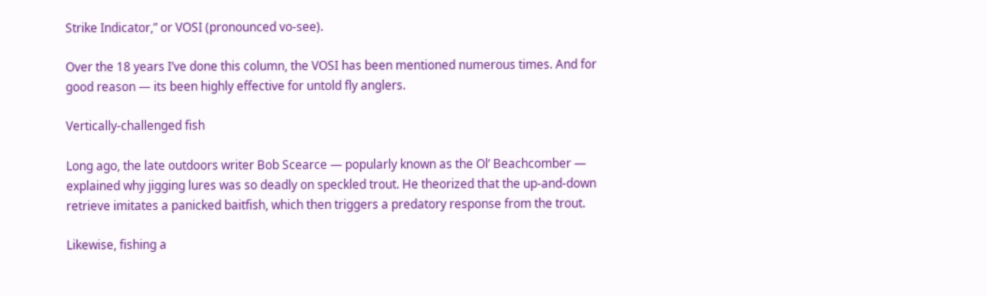Strike Indicator,” or VOSI (pronounced vo-see).

Over the 18 years I’ve done this column, the VOSI has been mentioned numerous times. And for good reason — its been highly effective for untold fly anglers.

Vertically-challenged fish

Long ago, the late outdoors writer Bob Scearce — popularly known as the Ol’ Beachcomber — explained why jigging lures was so deadly on speckled trout. He theorized that the up-and-down retrieve imitates a panicked baitfish, which then triggers a predatory response from the trout.

Likewise, fishing a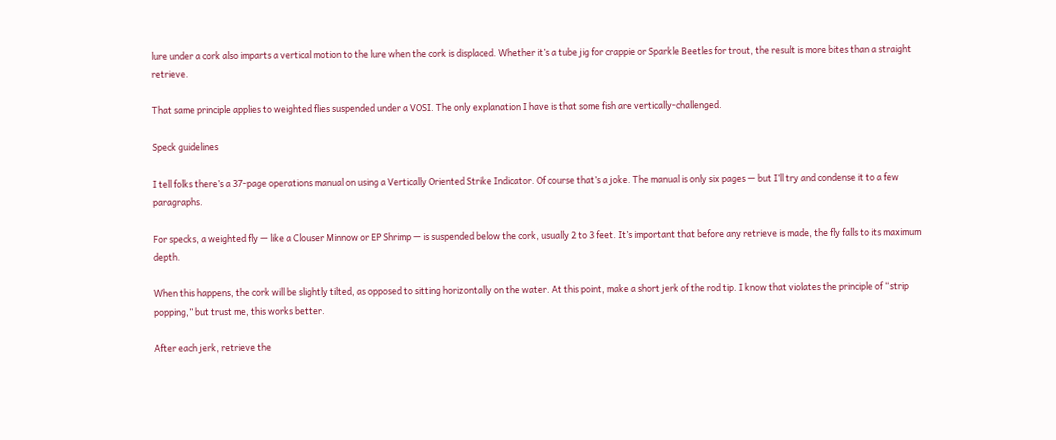lure under a cork also imparts a vertical motion to the lure when the cork is displaced. Whether it’s a tube jig for crappie or Sparkle Beetles for trout, the result is more bites than a straight retrieve.

That same principle applies to weighted flies suspended under a VOSI. The only explanation I have is that some fish are vertically-challenged.

Speck guidelines

I tell folks there’s a 37-page operations manual on using a Vertically Oriented Strike Indicator. Of course that’s a joke. The manual is only six pages — but I’ll try and condense it to a few paragraphs.

For specks, a weighted fly — like a Clouser Minnow or EP Shrimp — is suspended below the cork, usually 2 to 3 feet. It’s important that before any retrieve is made, the fly falls to its maximum depth.

When this happens, the cork will be slightly tilted, as opposed to sitting horizontally on the water. At this point, make a short jerk of the rod tip. I know that violates the principle of “strip popping,” but trust me, this works better.

After each jerk, retrieve the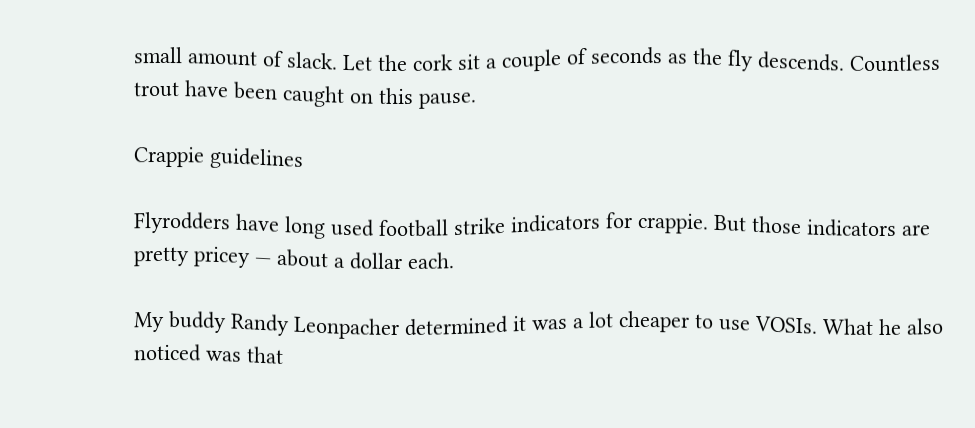small amount of slack. Let the cork sit a couple of seconds as the fly descends. Countless trout have been caught on this pause.

Crappie guidelines

Flyrodders have long used football strike indicators for crappie. But those indicators are pretty pricey — about a dollar each.

My buddy Randy Leonpacher determined it was a lot cheaper to use VOSIs. What he also noticed was that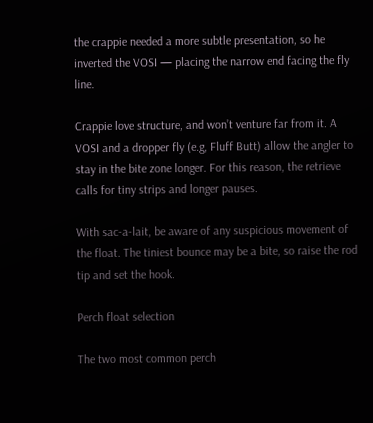the crappie needed a more subtle presentation, so he inverted the VOSI — placing the narrow end facing the fly line.

Crappie love structure, and won’t venture far from it. A VOSI and a dropper fly (e.g, Fluff Butt) allow the angler to stay in the bite zone longer. For this reason, the retrieve calls for tiny strips and longer pauses.

With sac-a-lait, be aware of any suspicious movement of the float. The tiniest bounce may be a bite, so raise the rod tip and set the hook.

Perch float selection

The two most common perch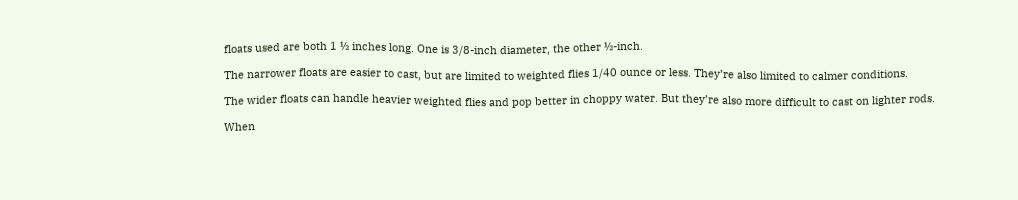floats used are both 1 ½ inches long. One is 3/8-inch diameter, the other ½-inch.

The narrower floats are easier to cast, but are limited to weighted flies 1/40 ounce or less. They’re also limited to calmer conditions.

The wider floats can handle heavier weighted flies and pop better in choppy water. But they’re also more difficult to cast on lighter rods.

When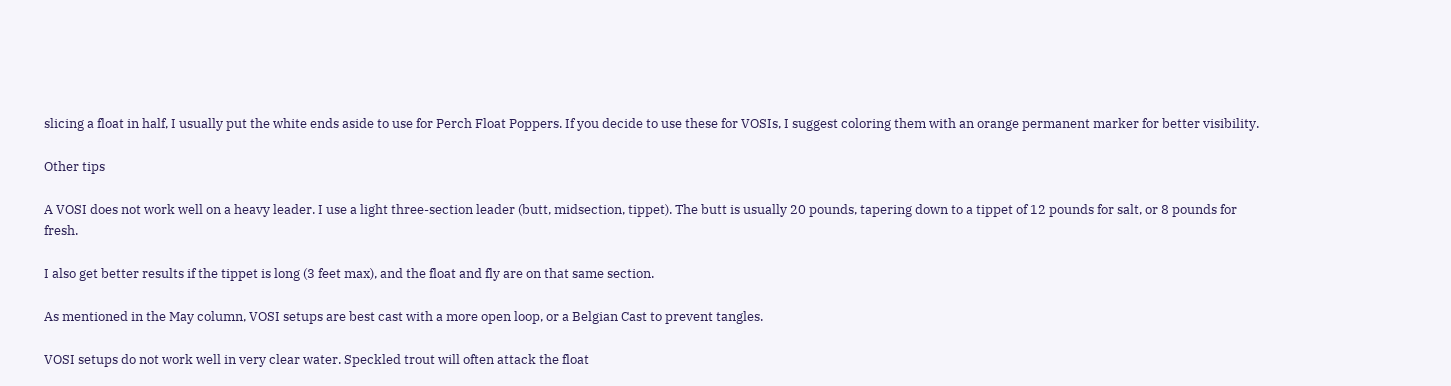slicing a float in half, I usually put the white ends aside to use for Perch Float Poppers. If you decide to use these for VOSIs, I suggest coloring them with an orange permanent marker for better visibility.

Other tips

A VOSI does not work well on a heavy leader. I use a light three-section leader (butt, midsection, tippet). The butt is usually 20 pounds, tapering down to a tippet of 12 pounds for salt, or 8 pounds for fresh.

I also get better results if the tippet is long (3 feet max), and the float and fly are on that same section.

As mentioned in the May column, VOSI setups are best cast with a more open loop, or a Belgian Cast to prevent tangles.

VOSI setups do not work well in very clear water. Speckled trout will often attack the float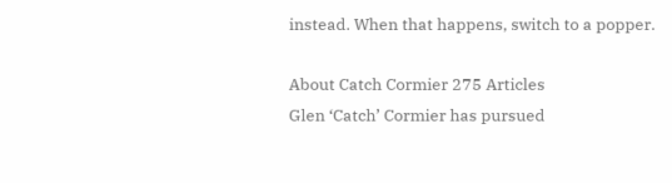instead. When that happens, switch to a popper.

About Catch Cormier 275 Articles
Glen ‘Catch’ Cormier has pursued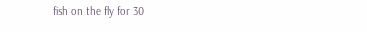fish on the fly for 30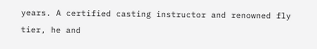years. A certified casting instructor and renowned fly tier, he and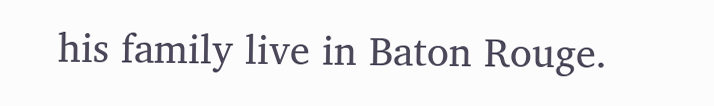his family live in Baton Rouge.